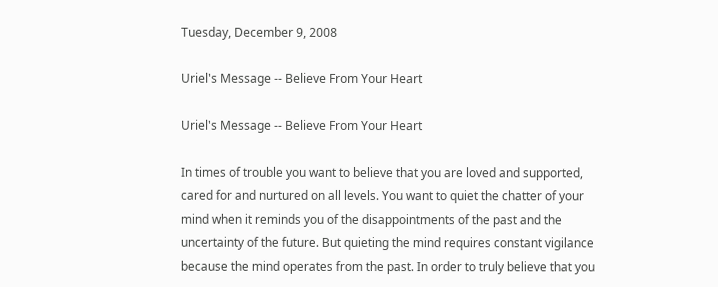Tuesday, December 9, 2008

Uriel's Message -- Believe From Your Heart

Uriel's Message -- Believe From Your Heart

In times of trouble you want to believe that you are loved and supported, cared for and nurtured on all levels. You want to quiet the chatter of your mind when it reminds you of the disappointments of the past and the uncertainty of the future. But quieting the mind requires constant vigilance because the mind operates from the past. In order to truly believe that you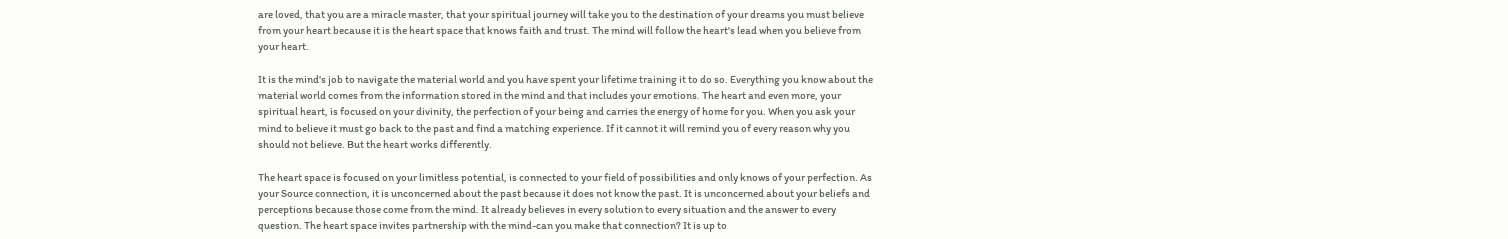are loved, that you are a miracle master, that your spiritual journey will take you to the destination of your dreams you must believe from your heart because it is the heart space that knows faith and trust. The mind will follow the heart's lead when you believe from your heart.

It is the mind's job to navigate the material world and you have spent your lifetime training it to do so. Everything you know about the material world comes from the information stored in the mind and that includes your emotions. The heart and even more, your spiritual heart, is focused on your divinity, the perfection of your being and carries the energy of home for you. When you ask your mind to believe it must go back to the past and find a matching experience. If it cannot it will remind you of every reason why you should not believe. But the heart works differently.

The heart space is focused on your limitless potential, is connected to your field of possibilities and only knows of your perfection. As your Source connection, it is unconcerned about the past because it does not know the past. It is unconcerned about your beliefs and perceptions because those come from the mind. It already believes in every solution to every situation and the answer to every question. The heart space invites partnership with the mind-can you make that connection? It is up to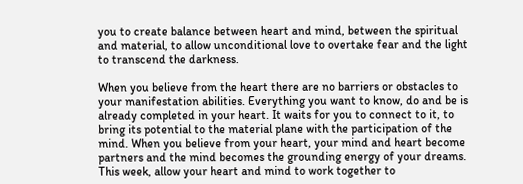you to create balance between heart and mind, between the spiritual and material, to allow unconditional love to overtake fear and the light to transcend the darkness.

When you believe from the heart there are no barriers or obstacles to your manifestation abilities. Everything you want to know, do and be is already completed in your heart. It waits for you to connect to it, to bring its potential to the material plane with the participation of the mind. When you believe from your heart, your mind and heart become partners and the mind becomes the grounding energy of your dreams. This week, allow your heart and mind to work together to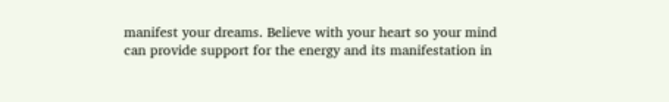manifest your dreams. Believe with your heart so your mind can provide support for the energy and its manifestation in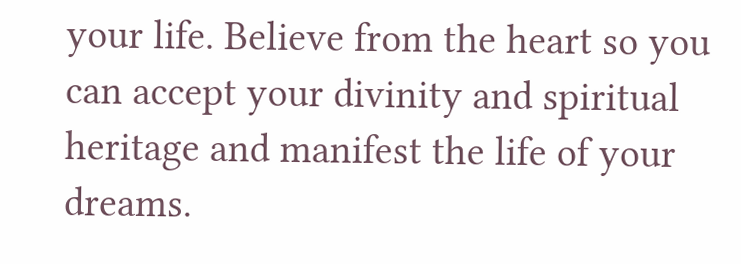your life. Believe from the heart so you can accept your divinity and spiritual heritage and manifest the life of your dreams.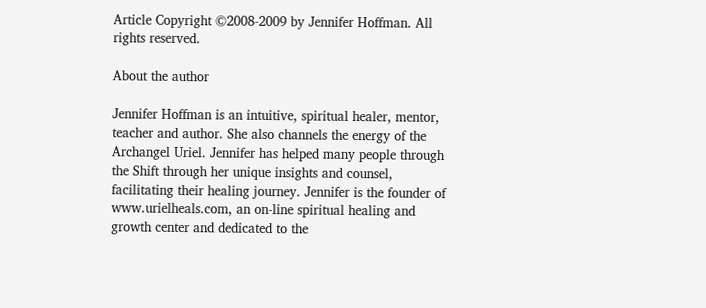Article Copyright ©2008-2009 by Jennifer Hoffman. All rights reserved.

About the author

Jennifer Hoffman is an intuitive, spiritual healer, mentor, teacher and author. She also channels the energy of the Archangel Uriel. Jennifer has helped many people through the Shift through her unique insights and counsel, facilitating their healing journey. Jennifer is the founder of www.urielheals.com, an on-line spiritual healing and growth center and dedicated to the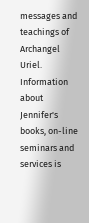messages and teachings of Archangel Uriel. Information about Jennifer's books, on-line seminars and services is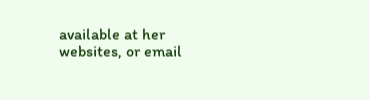available at her websites, or email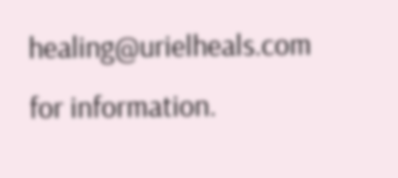healing@urielheals.com for information.